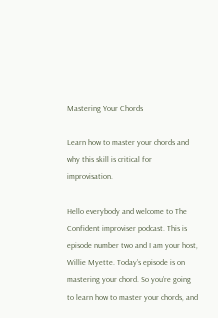Mastering Your Chords

Learn how to master your chords and why this skill is critical for improvisation.

Hello everybody and welcome to The Confident improviser podcast. This is episode number two and I am your host, Willie Myette. Today’s episode is on mastering your chord. So you’re going to learn how to master your chords, and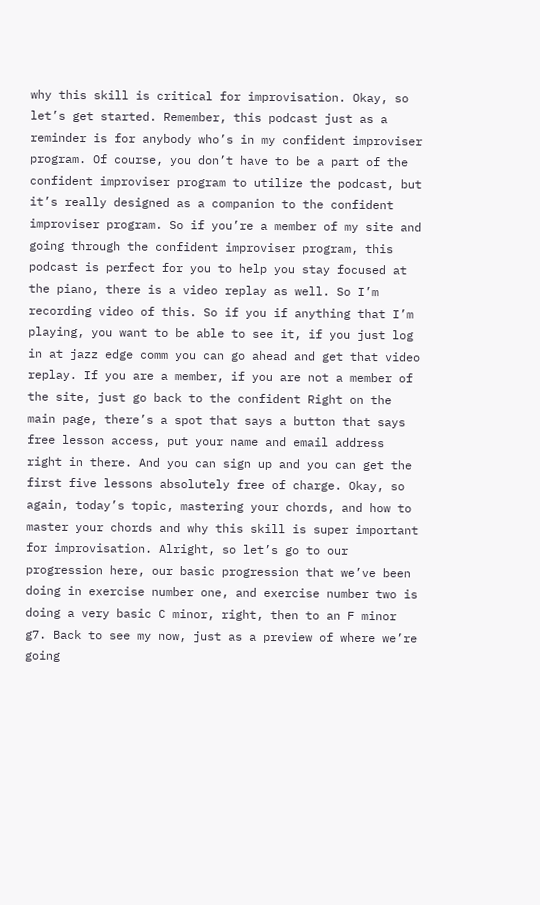why this skill is critical for improvisation. Okay, so let’s get started. Remember, this podcast just as a reminder is for anybody who’s in my confident improviser program. Of course, you don’t have to be a part of the confident improviser program to utilize the podcast, but it’s really designed as a companion to the confident improviser program. So if you’re a member of my site and going through the confident improviser program, this podcast is perfect for you to help you stay focused at the piano, there is a video replay as well. So I’m recording video of this. So if you if anything that I’m playing, you want to be able to see it, if you just log in at jazz edge comm you can go ahead and get that video replay. If you are a member, if you are not a member of the site, just go back to the confident Right on the main page, there’s a spot that says a button that says free lesson access, put your name and email address right in there. And you can sign up and you can get the first five lessons absolutely free of charge. Okay, so again, today’s topic, mastering your chords, and how to master your chords and why this skill is super important for improvisation. Alright, so let’s go to our progression here, our basic progression that we’ve been doing in exercise number one, and exercise number two is doing a very basic C minor, right, then to an F minor g7. Back to see my now, just as a preview of where we’re going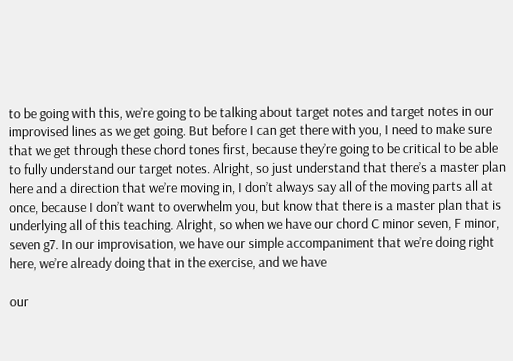to be going with this, we’re going to be talking about target notes and target notes in our improvised lines as we get going. But before I can get there with you, I need to make sure that we get through these chord tones first, because they’re going to be critical to be able to fully understand our target notes. Alright, so just understand that there’s a master plan here and a direction that we’re moving in, I don’t always say all of the moving parts all at once, because I don’t want to overwhelm you, but know that there is a master plan that is underlying all of this teaching. Alright, so when we have our chord C minor seven, F minor, seven g7. In our improvisation, we have our simple accompaniment that we’re doing right here, we’re already doing that in the exercise, and we have

our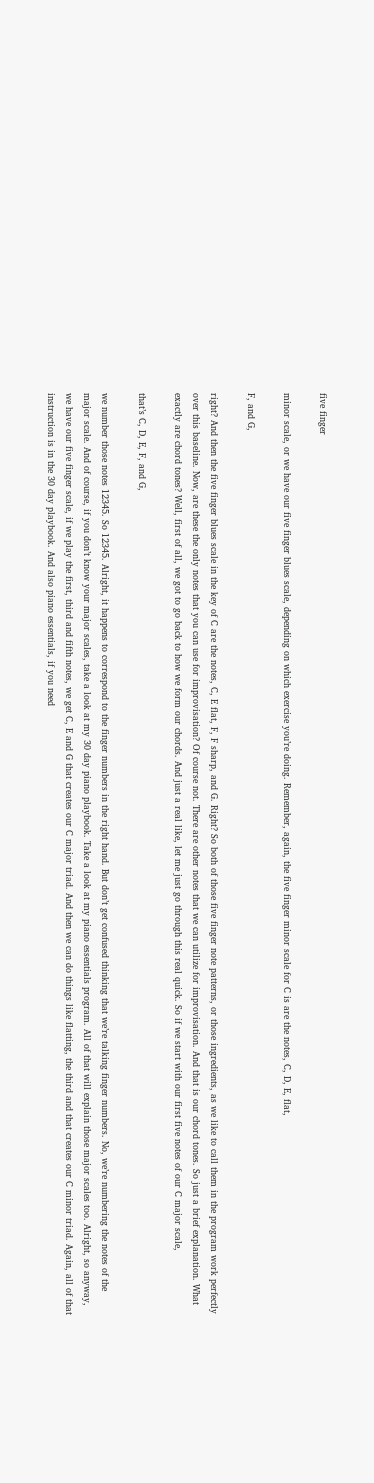five finger

minor scale, or we have our five finger blues scale, depending on which exercise you’re doing. Remember, again, the five finger minor scale for C is are the notes, C, D, E, flat,

F, and G,

right? And then the five finger blues scale in the key of C are the notes, C, E flat, F, F sharp, and G. Right? So both of those five finger note patterns, or those ingredients, as we like to call them in the program work perfectly over this baseline. Now, are these the only notes that you can use for improvisation? Of course not. There are other notes that we can utilize for improvisation. And that is our chord tones. So just a brief explanation. What exactly are chord tones? Well, first of all, we got to go back to how we form our chords. And just a real like, let me just go through this real quick. So if we start with our first five notes of our C major scale,

that’s C, D, E, F, and G,

we number those notes 12345. So 12345. Alright, it happens to correspond to the finger numbers in the right hand. But don’t get confused thinking that we’re talking finger numbers. No, we’re numbering the notes of the major scale. And of course, if you don’t know your major scales, take a look at my 30 day piano playbook. Take a look at my piano essentials program. All of that will explain those major scales too. Alright, so anyway, we have our five finger scale, if we play the first, third and fifth notes, we get C, E and G that creates our C major triad. And then we can do things like flatting, the third and that creates our C minor triad. Again, all of that instruction is in the 30 day playbook. And also piano essentials, if you need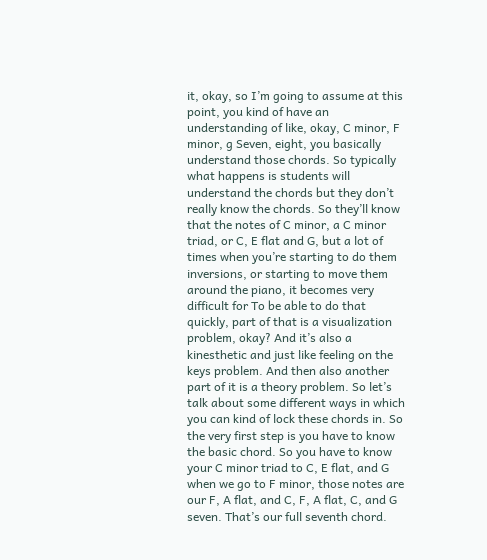it, okay, so I’m going to assume at this point, you kind of have an understanding of like, okay, C minor, F minor, g Seven, eight, you basically understand those chords. So typically what happens is students will understand the chords but they don’t really know the chords. So they’ll know that the notes of C minor, a C minor triad, or C, E flat and G, but a lot of times when you’re starting to do them inversions, or starting to move them around the piano, it becomes very difficult for To be able to do that quickly, part of that is a visualization problem, okay? And it’s also a kinesthetic and just like feeling on the keys problem. And then also another part of it is a theory problem. So let’s talk about some different ways in which you can kind of lock these chords in. So the very first step is you have to know the basic chord. So you have to know your C minor triad to C, E flat, and G when we go to F minor, those notes are our F, A flat, and C, F, A flat, C, and G seven. That’s our full seventh chord.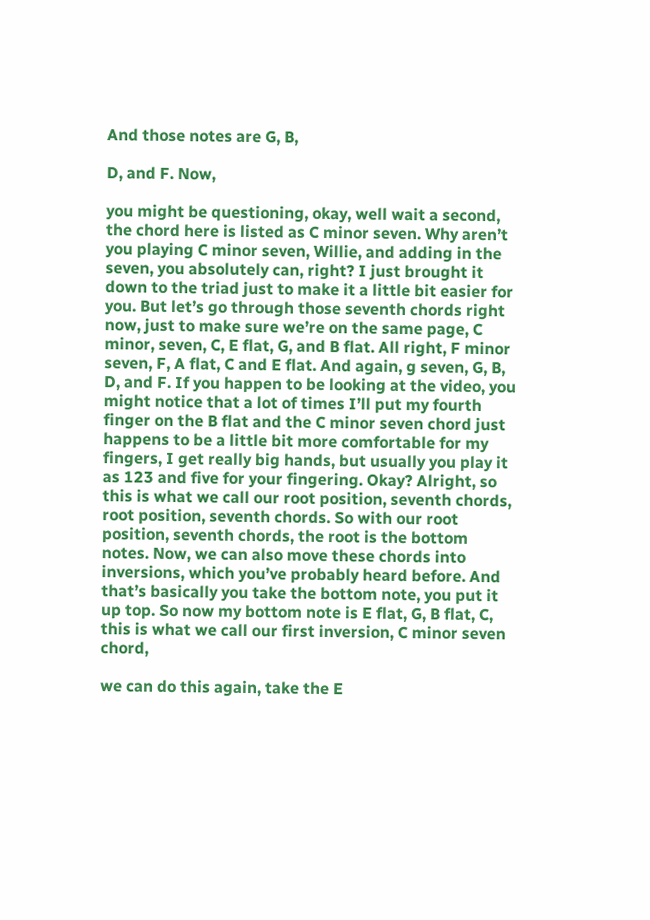And those notes are G, B,

D, and F. Now,

you might be questioning, okay, well wait a second, the chord here is listed as C minor seven. Why aren’t you playing C minor seven, Willie, and adding in the seven, you absolutely can, right? I just brought it down to the triad just to make it a little bit easier for you. But let’s go through those seventh chords right now, just to make sure we’re on the same page, C minor, seven, C, E flat, G, and B flat. All right, F minor seven, F, A flat, C and E flat. And again, g seven, G, B, D, and F. If you happen to be looking at the video, you might notice that a lot of times I’ll put my fourth finger on the B flat and the C minor seven chord just happens to be a little bit more comfortable for my fingers, I get really big hands, but usually you play it as 123 and five for your fingering. Okay? Alright, so this is what we call our root position, seventh chords, root position, seventh chords. So with our root position, seventh chords, the root is the bottom notes. Now, we can also move these chords into inversions, which you’ve probably heard before. And that’s basically you take the bottom note, you put it up top. So now my bottom note is E flat, G, B flat, C, this is what we call our first inversion, C minor seven chord,

we can do this again, take the E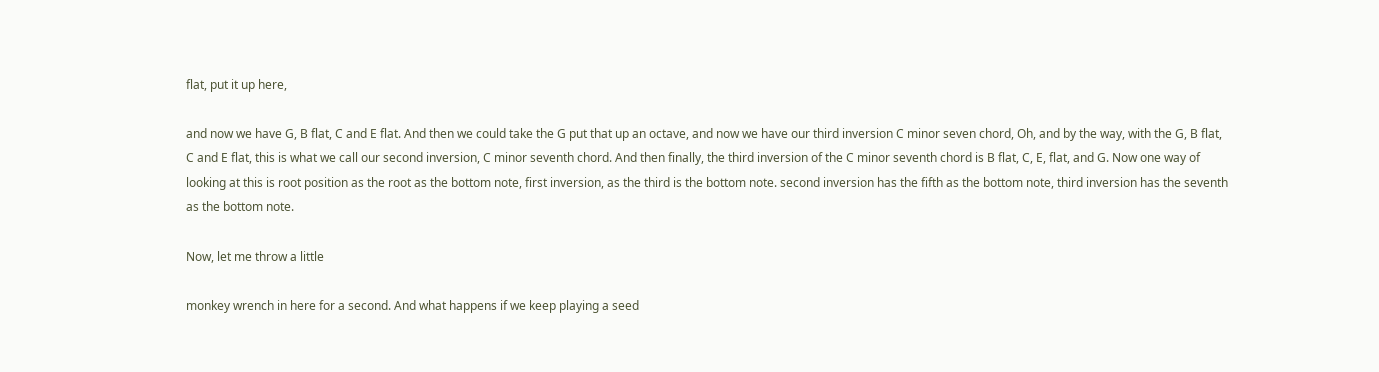flat, put it up here,

and now we have G, B flat, C and E flat. And then we could take the G put that up an octave, and now we have our third inversion C minor seven chord, Oh, and by the way, with the G, B flat, C and E flat, this is what we call our second inversion, C minor seventh chord. And then finally, the third inversion of the C minor seventh chord is B flat, C, E, flat, and G. Now one way of looking at this is root position as the root as the bottom note, first inversion, as the third is the bottom note. second inversion has the fifth as the bottom note, third inversion has the seventh as the bottom note.

Now, let me throw a little

monkey wrench in here for a second. And what happens if we keep playing a seed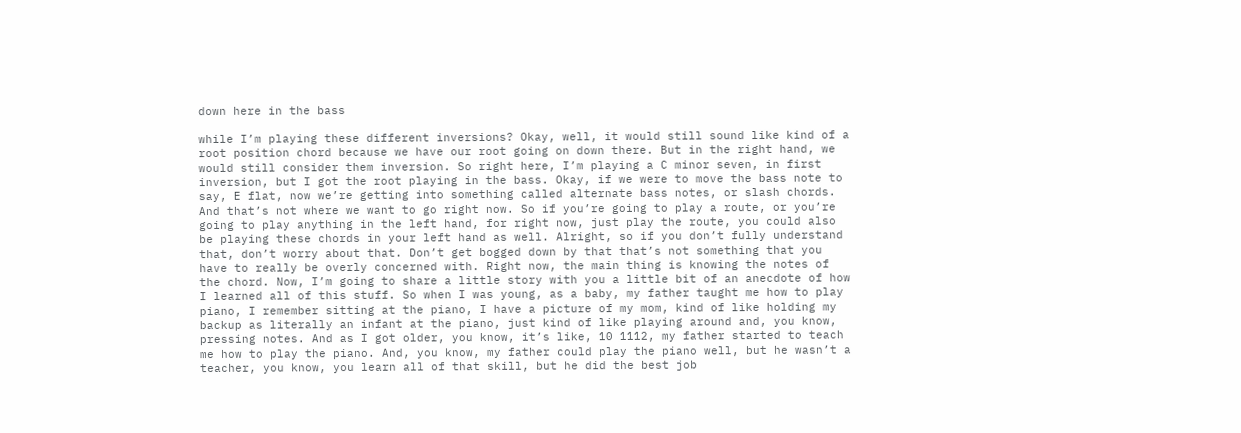down here in the bass

while I’m playing these different inversions? Okay, well, it would still sound like kind of a root position chord because we have our root going on down there. But in the right hand, we would still consider them inversion. So right here, I’m playing a C minor seven, in first inversion, but I got the root playing in the bass. Okay, if we were to move the bass note to say, E flat, now we’re getting into something called alternate bass notes, or slash chords. And that’s not where we want to go right now. So if you’re going to play a route, or you’re going to play anything in the left hand, for right now, just play the route, you could also be playing these chords in your left hand as well. Alright, so if you don’t fully understand that, don’t worry about that. Don’t get bogged down by that that’s not something that you have to really be overly concerned with. Right now, the main thing is knowing the notes of the chord. Now, I’m going to share a little story with you a little bit of an anecdote of how I learned all of this stuff. So when I was young, as a baby, my father taught me how to play piano, I remember sitting at the piano, I have a picture of my mom, kind of like holding my backup as literally an infant at the piano, just kind of like playing around and, you know, pressing notes. And as I got older, you know, it’s like, 10 1112, my father started to teach me how to play the piano. And, you know, my father could play the piano well, but he wasn’t a teacher, you know, you learn all of that skill, but he did the best job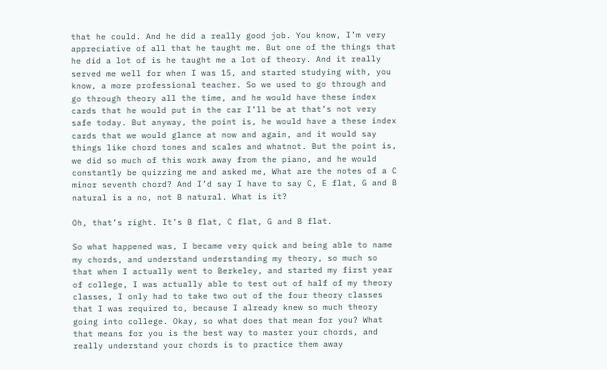that he could. And he did a really good job. You know, I’m very appreciative of all that he taught me. But one of the things that he did a lot of is he taught me a lot of theory. And it really served me well for when I was 15, and started studying with, you know, a more professional teacher. So we used to go through and go through theory all the time, and he would have these index cards that he would put in the car I’ll be at that’s not very safe today. But anyway, the point is, he would have a these index cards that we would glance at now and again, and it would say things like chord tones and scales and whatnot. But the point is, we did so much of this work away from the piano, and he would constantly be quizzing me and asked me, What are the notes of a C minor seventh chord? And I’d say I have to say C, E flat, G and B natural is a no, not B natural. What is it?

Oh, that’s right. It’s B flat, C flat, G and B flat.

So what happened was, I became very quick and being able to name my chords, and understand understanding my theory, so much so that when I actually went to Berkeley, and started my first year of college, I was actually able to test out of half of my theory classes, I only had to take two out of the four theory classes that I was required to, because I already knew so much theory going into college. Okay, so what does that mean for you? What that means for you is the best way to master your chords, and really understand your chords is to practice them away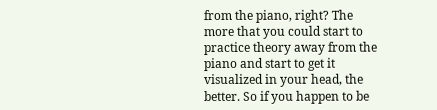from the piano, right? The more that you could start to practice theory away from the piano and start to get it visualized in your head, the better. So if you happen to be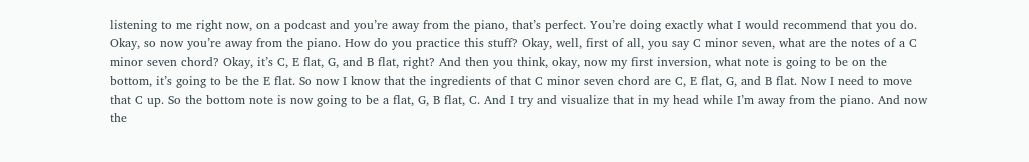listening to me right now, on a podcast and you’re away from the piano, that’s perfect. You’re doing exactly what I would recommend that you do. Okay, so now you’re away from the piano. How do you practice this stuff? Okay, well, first of all, you say C minor seven, what are the notes of a C minor seven chord? Okay, it’s C, E flat, G, and B flat, right? And then you think, okay, now my first inversion, what note is going to be on the bottom, it’s going to be the E flat. So now I know that the ingredients of that C minor seven chord are C, E flat, G, and B flat. Now I need to move that C up. So the bottom note is now going to be a flat, G, B flat, C. And I try and visualize that in my head while I’m away from the piano. And now the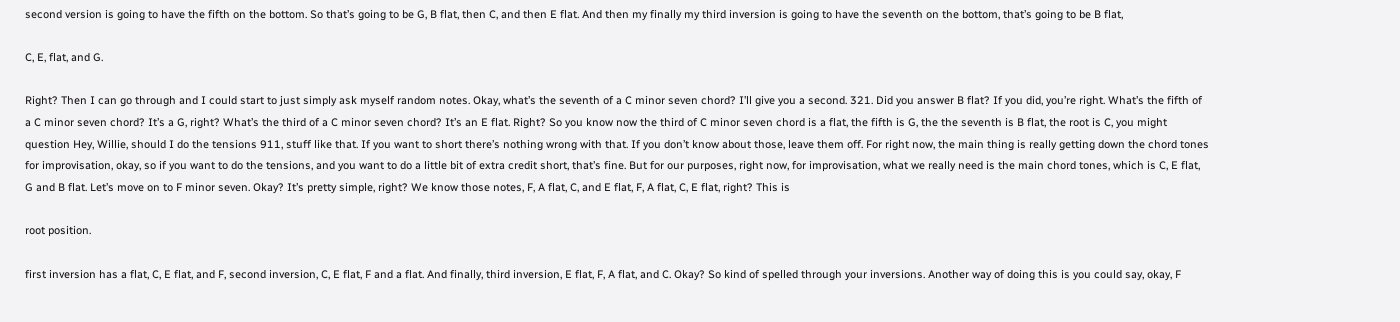second version is going to have the fifth on the bottom. So that’s going to be G, B flat, then C, and then E flat. And then my finally my third inversion is going to have the seventh on the bottom, that’s going to be B flat,

C, E, flat, and G.

Right? Then I can go through and I could start to just simply ask myself random notes. Okay, what’s the seventh of a C minor seven chord? I’ll give you a second. 321. Did you answer B flat? If you did, you’re right. What’s the fifth of a C minor seven chord? It’s a G, right? What’s the third of a C minor seven chord? It’s an E flat. Right? So you know now the third of C minor seven chord is a flat, the fifth is G, the the seventh is B flat, the root is C, you might question Hey, Willie, should I do the tensions 911, stuff like that. If you want to short there’s nothing wrong with that. If you don’t know about those, leave them off. For right now, the main thing is really getting down the chord tones for improvisation, okay, so if you want to do the tensions, and you want to do a little bit of extra credit short, that’s fine. But for our purposes, right now, for improvisation, what we really need is the main chord tones, which is C, E flat, G and B flat. Let’s move on to F minor seven. Okay? It’s pretty simple, right? We know those notes, F, A flat, C, and E flat, F, A flat, C, E flat, right? This is

root position.

first inversion has a flat, C, E flat, and F, second inversion, C, E flat, F and a flat. And finally, third inversion, E flat, F, A flat, and C. Okay? So kind of spelled through your inversions. Another way of doing this is you could say, okay, F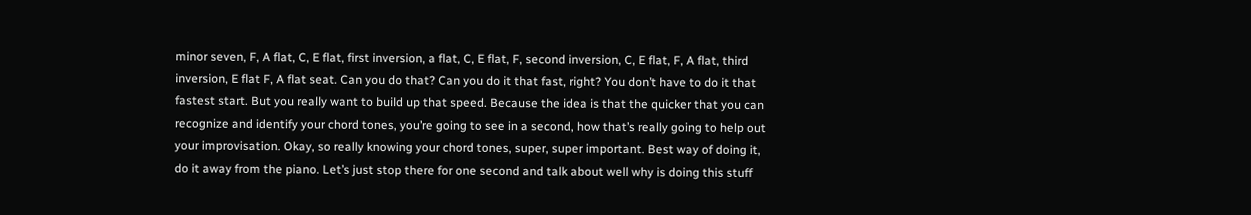minor seven, F, A flat, C, E flat, first inversion, a flat, C, E flat, F, second inversion, C, E flat, F, A flat, third inversion, E flat F, A flat seat. Can you do that? Can you do it that fast, right? You don’t have to do it that fastest start. But you really want to build up that speed. Because the idea is that the quicker that you can recognize and identify your chord tones, you’re going to see in a second, how that’s really going to help out your improvisation. Okay, so really knowing your chord tones, super, super important. Best way of doing it, do it away from the piano. Let’s just stop there for one second and talk about well why is doing this stuff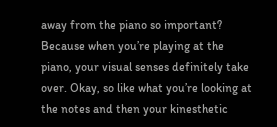away from the piano so important? Because when you’re playing at the piano, your visual senses definitely take over. Okay, so like what you’re looking at the notes and then your kinesthetic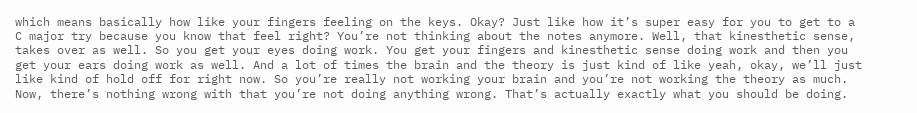which means basically how like your fingers feeling on the keys. Okay? Just like how it’s super easy for you to get to a C major try because you know that feel right? You’re not thinking about the notes anymore. Well, that kinesthetic sense, takes over as well. So you get your eyes doing work. You get your fingers and kinesthetic sense doing work and then you get your ears doing work as well. And a lot of times the brain and the theory is just kind of like yeah, okay, we’ll just like kind of hold off for right now. So you’re really not working your brain and you’re not working the theory as much. Now, there’s nothing wrong with that you’re not doing anything wrong. That’s actually exactly what you should be doing.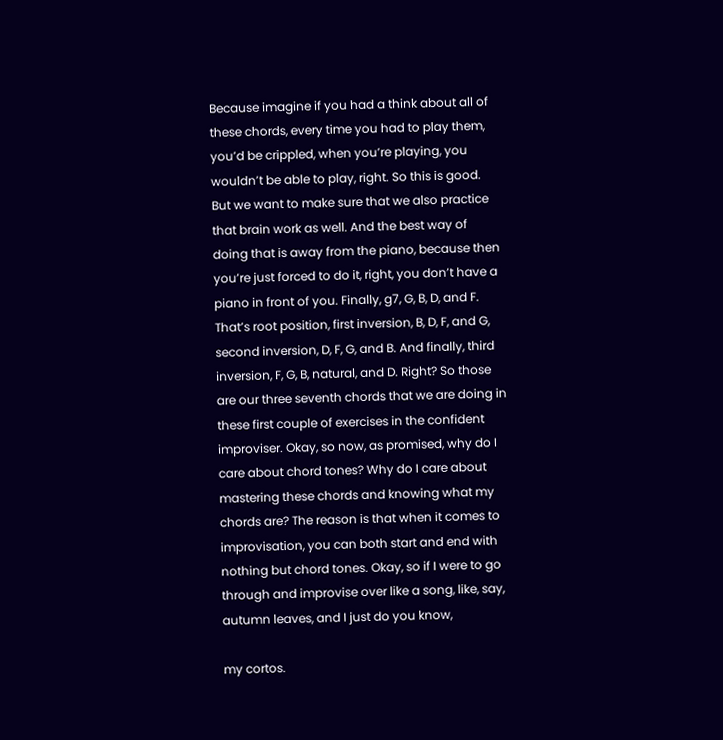Because imagine if you had a think about all of these chords, every time you had to play them, you’d be crippled, when you’re playing, you wouldn’t be able to play, right. So this is good. But we want to make sure that we also practice that brain work as well. And the best way of doing that is away from the piano, because then you’re just forced to do it, right, you don’t have a piano in front of you. Finally, g7, G, B, D, and F. That’s root position, first inversion, B, D, F, and G, second inversion, D, F, G, and B. And finally, third inversion, F, G, B, natural, and D. Right? So those are our three seventh chords that we are doing in these first couple of exercises in the confident improviser. Okay, so now, as promised, why do I care about chord tones? Why do I care about mastering these chords and knowing what my chords are? The reason is that when it comes to improvisation, you can both start and end with nothing but chord tones. Okay, so if I were to go through and improvise over like a song, like, say, autumn leaves, and I just do you know,

my cortos.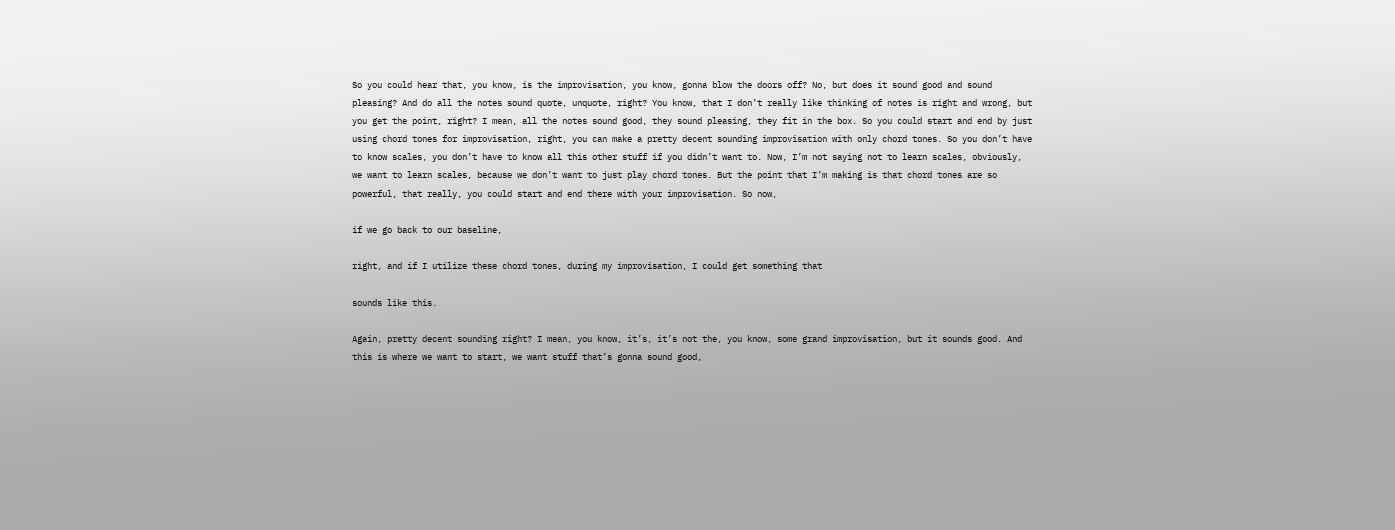So you could hear that, you know, is the improvisation, you know, gonna blow the doors off? No, but does it sound good and sound pleasing? And do all the notes sound quote, unquote, right? You know, that I don’t really like thinking of notes is right and wrong, but you get the point, right? I mean, all the notes sound good, they sound pleasing, they fit in the box. So you could start and end by just using chord tones for improvisation, right, you can make a pretty decent sounding improvisation with only chord tones. So you don’t have to know scales, you don’t have to know all this other stuff if you didn’t want to. Now, I’m not saying not to learn scales, obviously, we want to learn scales, because we don’t want to just play chord tones. But the point that I’m making is that chord tones are so powerful, that really, you could start and end there with your improvisation. So now,

if we go back to our baseline,

right, and if I utilize these chord tones, during my improvisation, I could get something that

sounds like this.

Again, pretty decent sounding right? I mean, you know, it’s, it’s not the, you know, some grand improvisation, but it sounds good. And this is where we want to start, we want stuff that’s gonna sound good,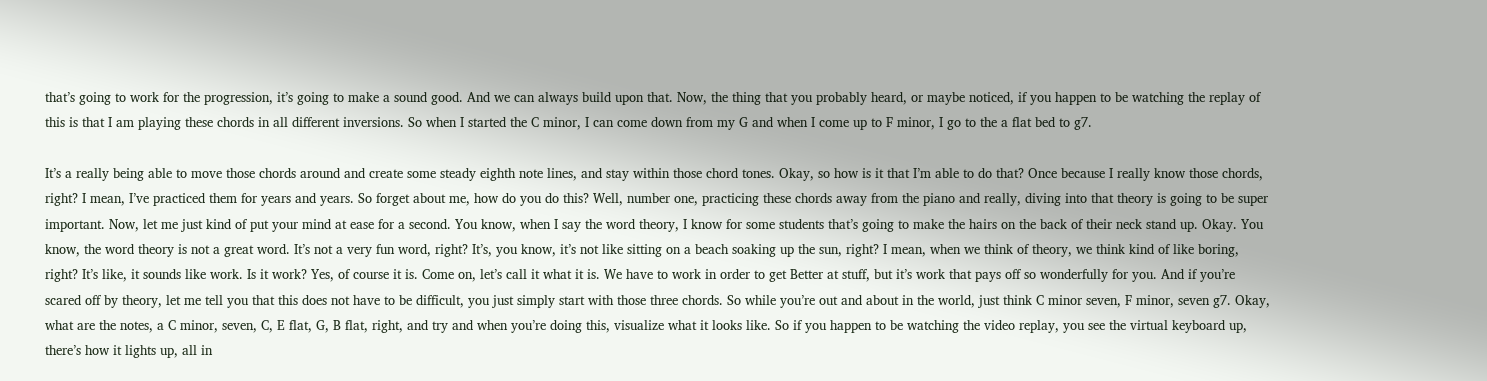that’s going to work for the progression, it’s going to make a sound good. And we can always build upon that. Now, the thing that you probably heard, or maybe noticed, if you happen to be watching the replay of this is that I am playing these chords in all different inversions. So when I started the C minor, I can come down from my G and when I come up to F minor, I go to the a flat bed to g7.

It’s a really being able to move those chords around and create some steady eighth note lines, and stay within those chord tones. Okay, so how is it that I’m able to do that? Once because I really know those chords, right? I mean, I’ve practiced them for years and years. So forget about me, how do you do this? Well, number one, practicing these chords away from the piano and really, diving into that theory is going to be super important. Now, let me just kind of put your mind at ease for a second. You know, when I say the word theory, I know for some students that’s going to make the hairs on the back of their neck stand up. Okay. You know, the word theory is not a great word. It’s not a very fun word, right? It’s, you know, it’s not like sitting on a beach soaking up the sun, right? I mean, when we think of theory, we think kind of like boring, right? It’s like, it sounds like work. Is it work? Yes, of course it is. Come on, let’s call it what it is. We have to work in order to get Better at stuff, but it’s work that pays off so wonderfully for you. And if you’re scared off by theory, let me tell you that this does not have to be difficult, you just simply start with those three chords. So while you’re out and about in the world, just think C minor seven, F minor, seven g7. Okay, what are the notes, a C minor, seven, C, E flat, G, B flat, right, and try and when you’re doing this, visualize what it looks like. So if you happen to be watching the video replay, you see the virtual keyboard up, there’s how it lights up, all in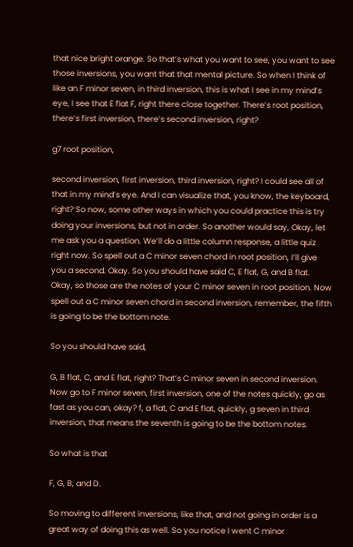that nice bright orange. So that’s what you want to see, you want to see those inversions, you want that that mental picture. So when I think of like an F minor seven, in third inversion, this is what I see in my mind’s eye, I see that E flat F, right there close together. There’s root position, there’s first inversion, there’s second inversion, right?

g7 root position,

second inversion, first inversion, third inversion, right? I could see all of that in my mind’s eye. And I can visualize that, you know, the keyboard, right? So now, some other ways in which you could practice this is try doing your inversions, but not in order. So another would say, Okay, let me ask you a question. We’ll do a little column response, a little quiz right now. So spell out a C minor seven chord in root position, I’ll give you a second. Okay. So you should have said C, E flat, G, and B flat. Okay, so those are the notes of your C minor seven in root position. Now spell out a C minor seven chord in second inversion, remember, the fifth is going to be the bottom note.

So you should have said,

G, B flat, C, and E flat, right? That’s C minor seven in second inversion. Now go to F minor seven, first inversion, one of the notes quickly, go as fast as you can, okay? f, a flat, C and E flat, quickly, g seven in third inversion, that means the seventh is going to be the bottom notes.

So what is that

F, G, B, and D.

So moving to different inversions, like that, and not going in order is a great way of doing this as well. So you notice I went C minor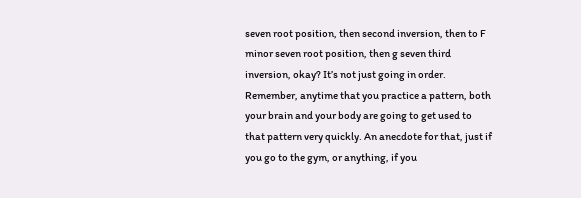seven root position, then second inversion, then to F minor seven root position, then g seven third inversion, okay? It’s not just going in order. Remember, anytime that you practice a pattern, both your brain and your body are going to get used to that pattern very quickly. An anecdote for that, just if you go to the gym, or anything, if you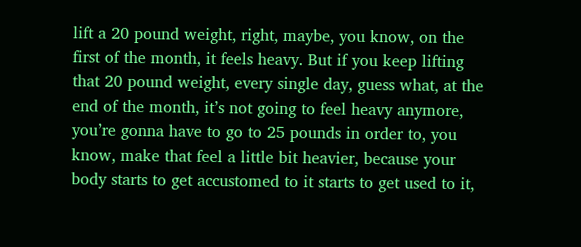lift a 20 pound weight, right, maybe, you know, on the first of the month, it feels heavy. But if you keep lifting that 20 pound weight, every single day, guess what, at the end of the month, it’s not going to feel heavy anymore, you’re gonna have to go to 25 pounds in order to, you know, make that feel a little bit heavier, because your body starts to get accustomed to it starts to get used to it,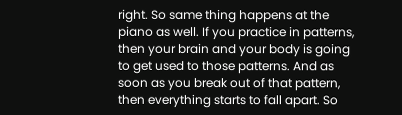right. So same thing happens at the piano as well. If you practice in patterns, then your brain and your body is going to get used to those patterns. And as soon as you break out of that pattern, then everything starts to fall apart. So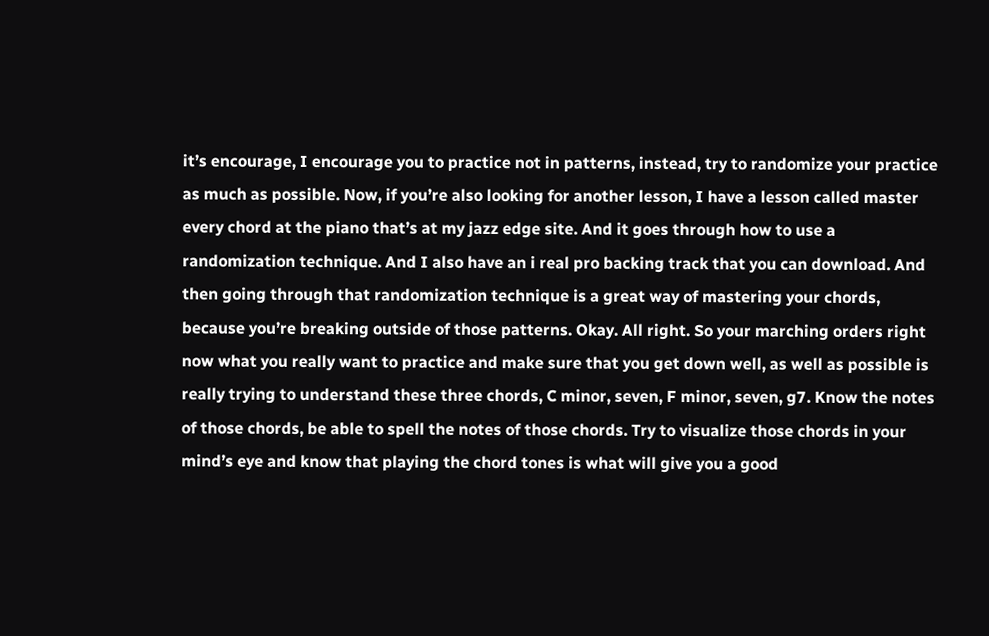it’s encourage, I encourage you to practice not in patterns, instead, try to randomize your practice as much as possible. Now, if you’re also looking for another lesson, I have a lesson called master every chord at the piano that’s at my jazz edge site. And it goes through how to use a randomization technique. And I also have an i real pro backing track that you can download. And then going through that randomization technique is a great way of mastering your chords, because you’re breaking outside of those patterns. Okay. All right. So your marching orders right now what you really want to practice and make sure that you get down well, as well as possible is really trying to understand these three chords, C minor, seven, F minor, seven, g7. Know the notes of those chords, be able to spell the notes of those chords. Try to visualize those chords in your mind’s eye and know that playing the chord tones is what will give you a good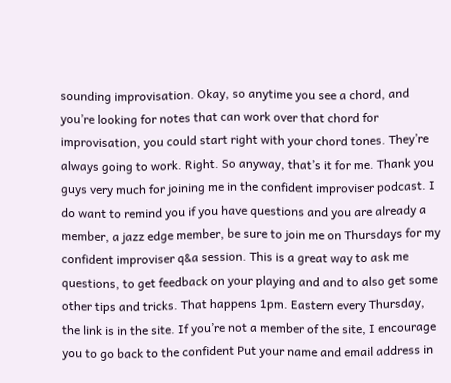sounding improvisation. Okay, so anytime you see a chord, and you’re looking for notes that can work over that chord for improvisation, you could start right with your chord tones. They’re always going to work. Right. So anyway, that’s it for me. Thank you guys very much for joining me in the confident improviser podcast. I do want to remind you if you have questions and you are already a member, a jazz edge member, be sure to join me on Thursdays for my confident improviser q&a session. This is a great way to ask me questions, to get feedback on your playing and and to also get some other tips and tricks. That happens 1pm. Eastern every Thursday, the link is in the site. If you’re not a member of the site, I encourage you to go back to the confident Put your name and email address in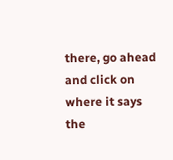there, go ahead and click on where it says the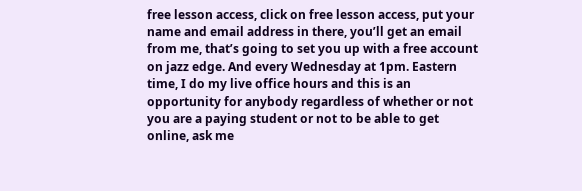free lesson access, click on free lesson access, put your name and email address in there, you’ll get an email from me, that’s going to set you up with a free account on jazz edge. And every Wednesday at 1pm. Eastern time, I do my live office hours and this is an opportunity for anybody regardless of whether or not you are a paying student or not to be able to get online, ask me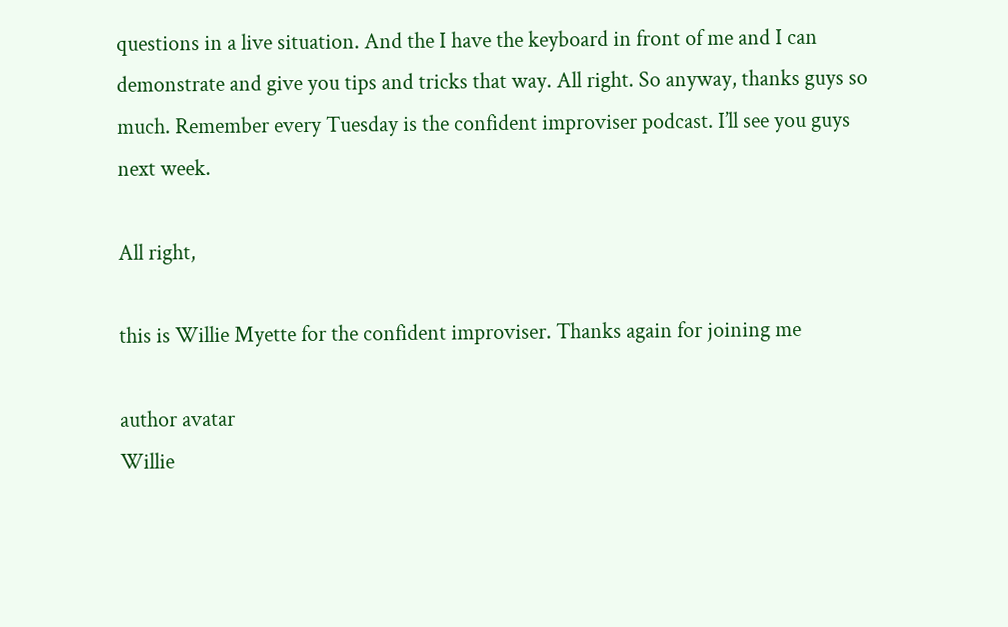questions in a live situation. And the I have the keyboard in front of me and I can demonstrate and give you tips and tricks that way. All right. So anyway, thanks guys so much. Remember every Tuesday is the confident improviser podcast. I’ll see you guys next week.

All right,

this is Willie Myette for the confident improviser. Thanks again for joining me

author avatar
Willie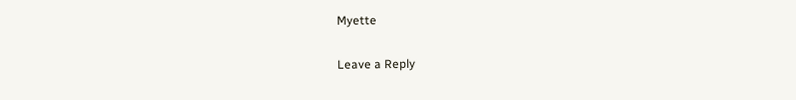Myette

Leave a Reply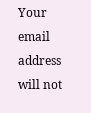Your email address will not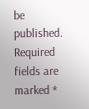be published. Required fields are marked *